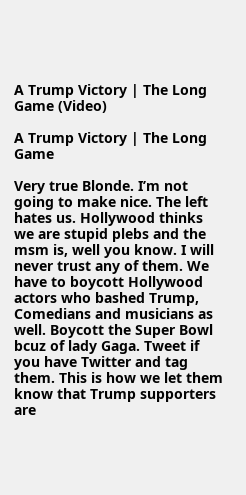A Trump Victory | The Long Game (Video)

A Trump Victory | The Long Game

Very true Blonde. I’m not going to make nice. The left hates us. Hollywood thinks we are stupid plebs and the msm is, well you know. I will never trust any of them. We have to boycott Hollywood actors who bashed Trump, Comedians and musicians as well. Boycott the Super Bowl bcuz of lady Gaga. Tweet if you have Twitter and tag them. This is how we let them know that Trump supporters are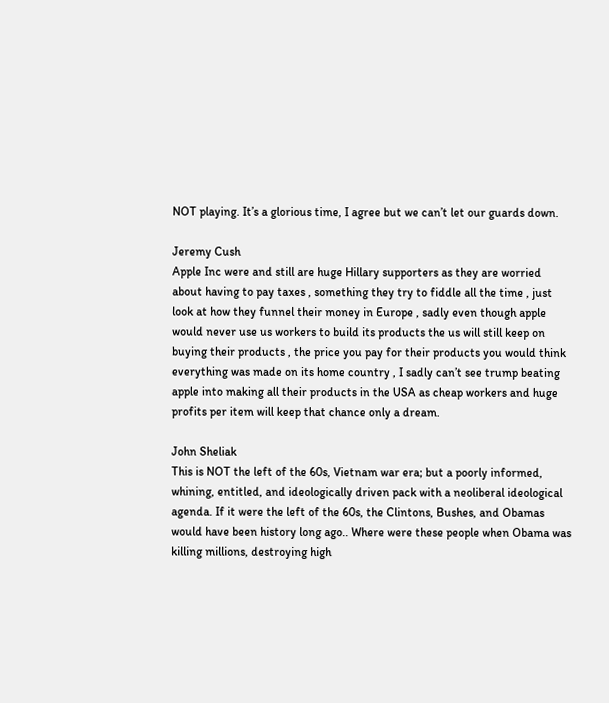NOT playing. It’s a glorious time, I agree but we can’t let our guards down.

Jeremy Cush
Apple Inc were and still are huge Hillary supporters as they are worried about having to pay taxes , something they try to fiddle all the time , just look at how they funnel their money in Europe , sadly even though apple would never use us workers to build its products the us will still keep on buying their products , the price you pay for their products you would think everything was made on its home country , I sadly can’t see trump beating apple into making all their products in the USA as cheap workers and huge profits per item will keep that chance only a dream.

John Sheliak
This is NOT the left of the 60s, Vietnam war era; but a poorly informed, whining, entitled, and ideologically driven pack with a neoliberal ideological agenda. If it were the left of the 60s, the Clintons, Bushes, and Obamas would have been history long ago.. Where were these people when Obama was killing millions, destroying high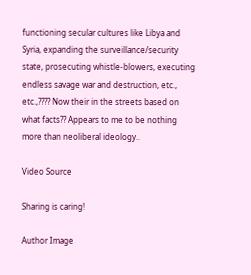functioning secular cultures like Libya and Syria, expanding the surveillance/security state, prosecuting whistle-blowers, executing endless savage war and destruction, etc., etc.,???? Now their in the streets based on what facts?? Appears to me to be nothing more than neoliberal ideology..

Video Source

Sharing is caring!

Author Image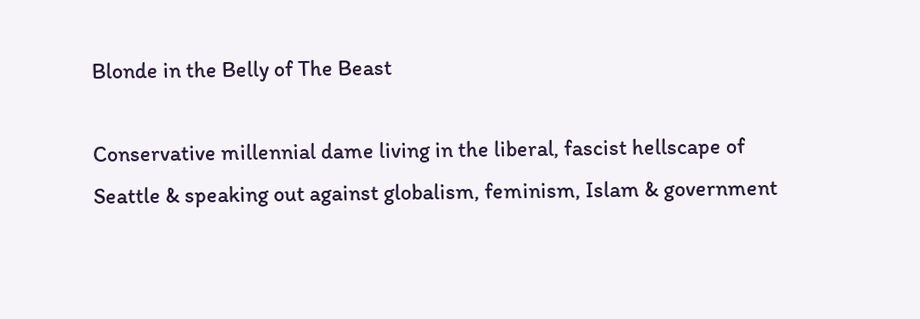Blonde in the Belly of The Beast

Conservative millennial dame living in the liberal, fascist hellscape of Seattle & speaking out against globalism, feminism, Islam & government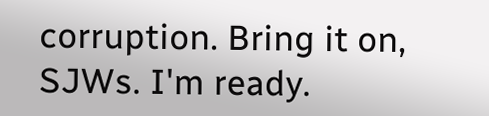corruption. Bring it on, SJWs. I'm ready.